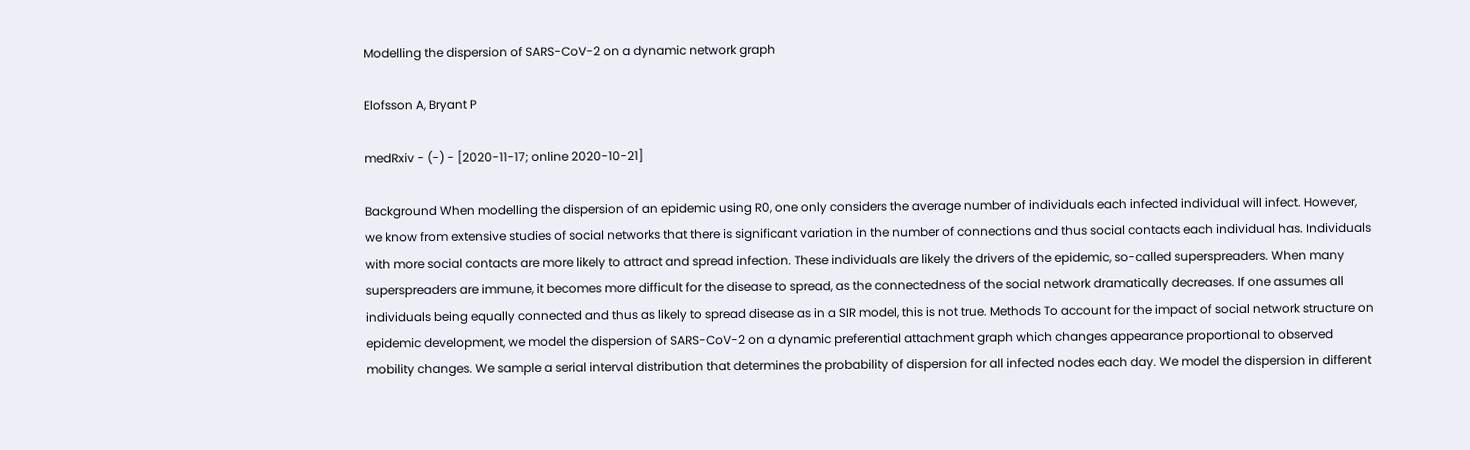Modelling the dispersion of SARS-CoV-2 on a dynamic network graph

Elofsson A, Bryant P

medRxiv - (-) - [2020-11-17; online 2020-10-21]

Background When modelling the dispersion of an epidemic using R0, one only considers the average number of individuals each infected individual will infect. However, we know from extensive studies of social networks that there is significant variation in the number of connections and thus social contacts each individual has. Individuals with more social contacts are more likely to attract and spread infection. These individuals are likely the drivers of the epidemic, so-called superspreaders. When many superspreaders are immune, it becomes more difficult for the disease to spread, as the connectedness of the social network dramatically decreases. If one assumes all individuals being equally connected and thus as likely to spread disease as in a SIR model, this is not true. Methods To account for the impact of social network structure on epidemic development, we model the dispersion of SARS-CoV-2 on a dynamic preferential attachment graph which changes appearance proportional to observed mobility changes. We sample a serial interval distribution that determines the probability of dispersion for all infected nodes each day. We model the dispersion in different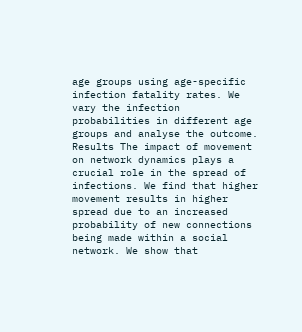age groups using age-specific infection fatality rates. We vary the infection probabilities in different age groups and analyse the outcome. Results The impact of movement on network dynamics plays a crucial role in the spread of infections. We find that higher movement results in higher spread due to an increased probability of new connections being made within a social network. We show that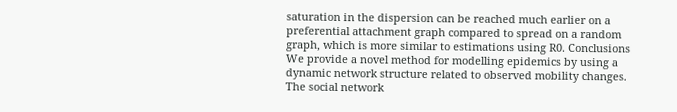saturation in the dispersion can be reached much earlier on a preferential attachment graph compared to spread on a random graph, which is more similar to estimations using R0. Conclusions We provide a novel method for modelling epidemics by using a dynamic network structure related to observed mobility changes. The social network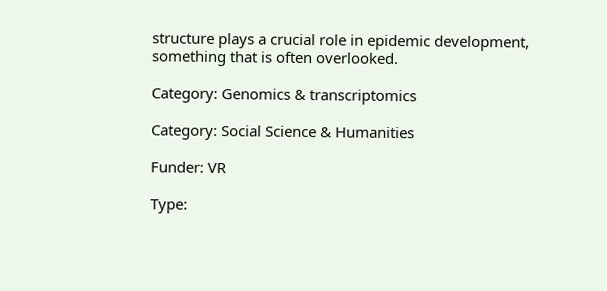structure plays a crucial role in epidemic development, something that is often overlooked.

Category: Genomics & transcriptomics

Category: Social Science & Humanities

Funder: VR

Type: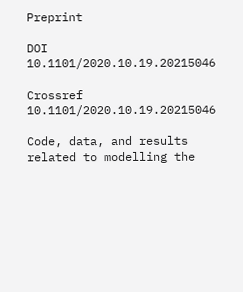Preprint

DOI 10.1101/2020.10.19.20215046

Crossref 10.1101/2020.10.19.20215046

Code, data, and results related to modelling the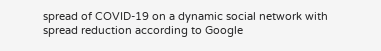spread of COVID-19 on a dynamic social network with spread reduction according to Google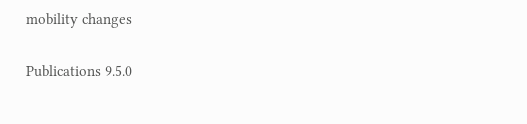mobility changes

Publications 9.5.0